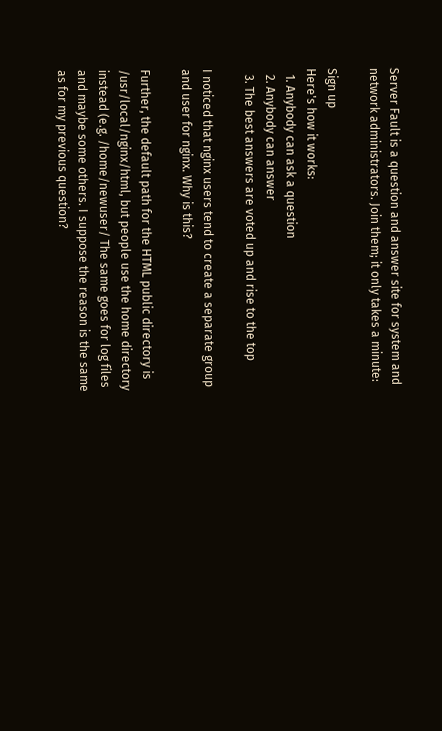Server Fault is a question and answer site for system and network administrators. Join them; it only takes a minute:

Sign up
Here's how it works:
  1. Anybody can ask a question
  2. Anybody can answer
  3. The best answers are voted up and rise to the top

I noticed that nginx users tend to create a separate group and user for nginx. Why is this?

Further, the default path for the HTML public directory is /usr/local/nginx/html, but people use the home directory instead (e.g. /home/newuser/ The same goes for log files and maybe some others. I suppose the reason is the same as for my previous question?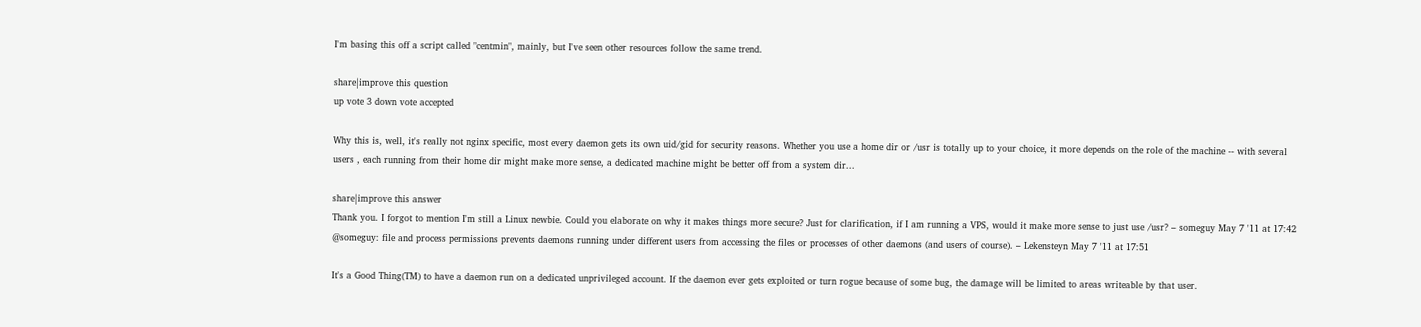I'm basing this off a script called "centmin", mainly, but I've seen other resources follow the same trend.

share|improve this question
up vote 3 down vote accepted

Why this is, well, it's really not nginx specific, most every daemon gets its own uid/gid for security reasons. Whether you use a home dir or /usr is totally up to your choice, it more depends on the role of the machine -- with several users , each running from their home dir might make more sense, a dedicated machine might be better off from a system dir...

share|improve this answer
Thank you. I forgot to mention I'm still a Linux newbie. Could you elaborate on why it makes things more secure? Just for clarification, if I am running a VPS, would it make more sense to just use /usr? – someguy May 7 '11 at 17:42
@someguy: file and process permissions prevents daemons running under different users from accessing the files or processes of other daemons (and users of course). – Lekensteyn May 7 '11 at 17:51

It's a Good Thing(TM) to have a daemon run on a dedicated unprivileged account. If the daemon ever gets exploited or turn rogue because of some bug, the damage will be limited to areas writeable by that user.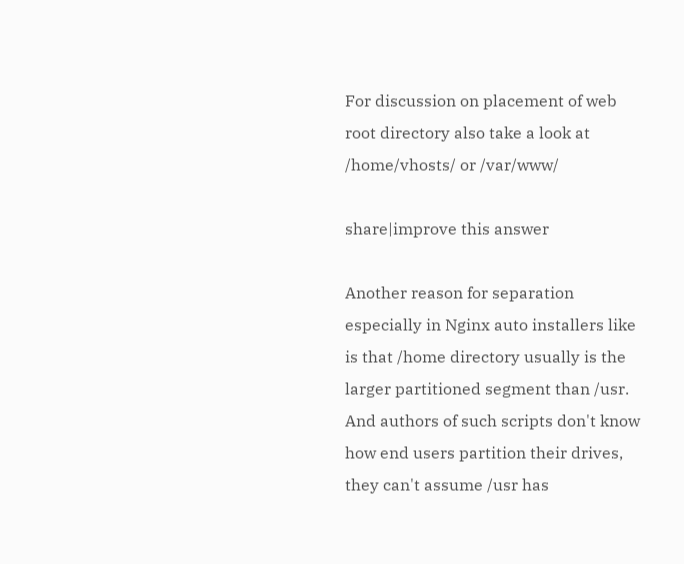For discussion on placement of web root directory also take a look at /home/vhosts/ or /var/www/

share|improve this answer

Another reason for separation especially in Nginx auto installers like is that /home directory usually is the larger partitioned segment than /usr. And authors of such scripts don't know how end users partition their drives, they can't assume /usr has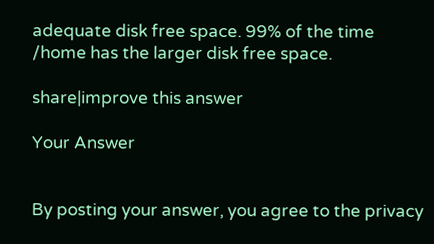adequate disk free space. 99% of the time /home has the larger disk free space.

share|improve this answer

Your Answer


By posting your answer, you agree to the privacy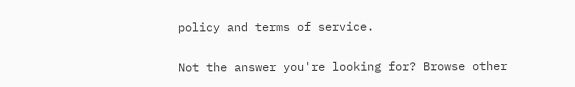policy and terms of service.

Not the answer you're looking for? Browse other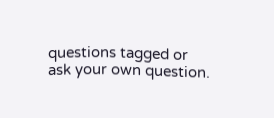questions tagged or ask your own question.